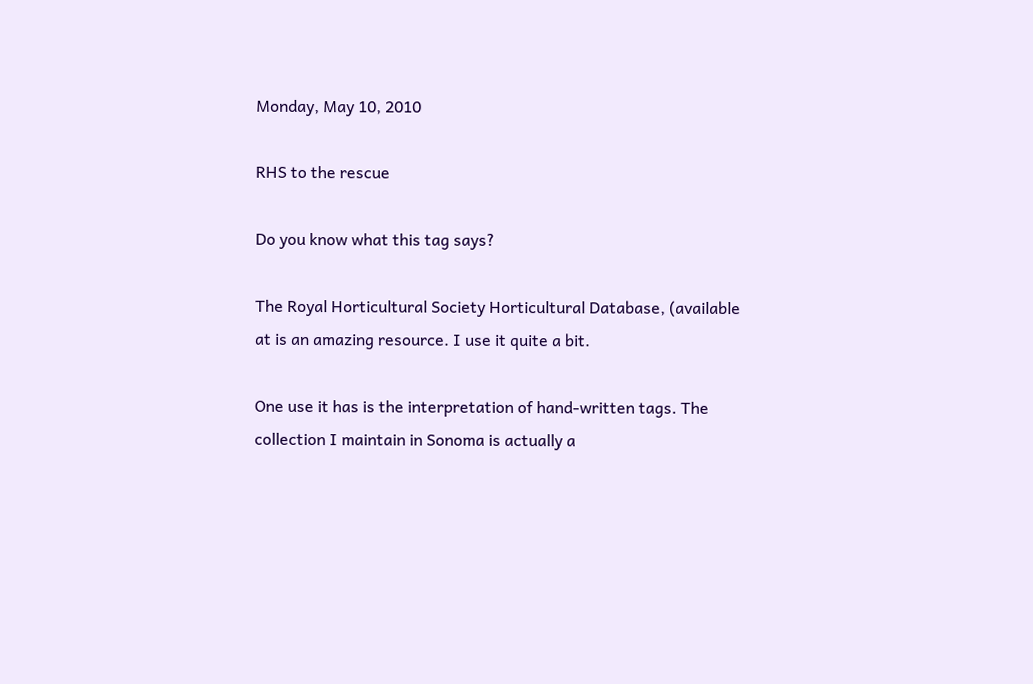Monday, May 10, 2010

RHS to the rescue

Do you know what this tag says?

The Royal Horticultural Society Horticultural Database, (available at is an amazing resource. I use it quite a bit.

One use it has is the interpretation of hand-written tags. The collection I maintain in Sonoma is actually a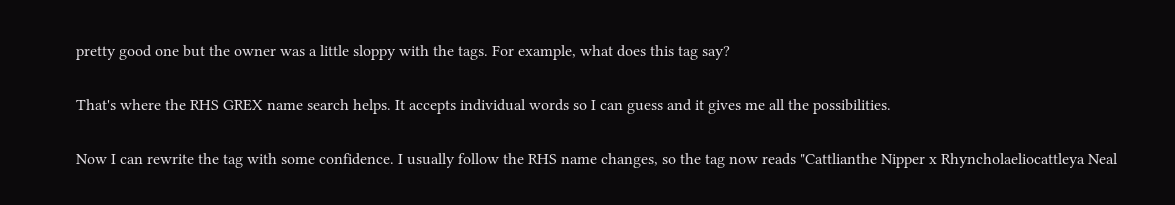pretty good one but the owner was a little sloppy with the tags. For example, what does this tag say?

That's where the RHS GREX name search helps. It accepts individual words so I can guess and it gives me all the possibilities.

Now I can rewrite the tag with some confidence. I usually follow the RHS name changes, so the tag now reads "Cattlianthe Nipper x Rhyncholaeliocattleya Neal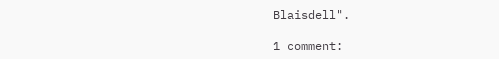Blaisdell".

1 comment: